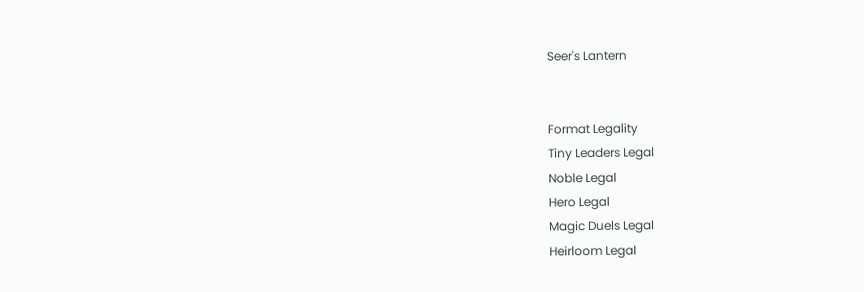Seer's Lantern


Format Legality
Tiny Leaders Legal
Noble Legal
Hero Legal
Magic Duels Legal
Heirloom Legal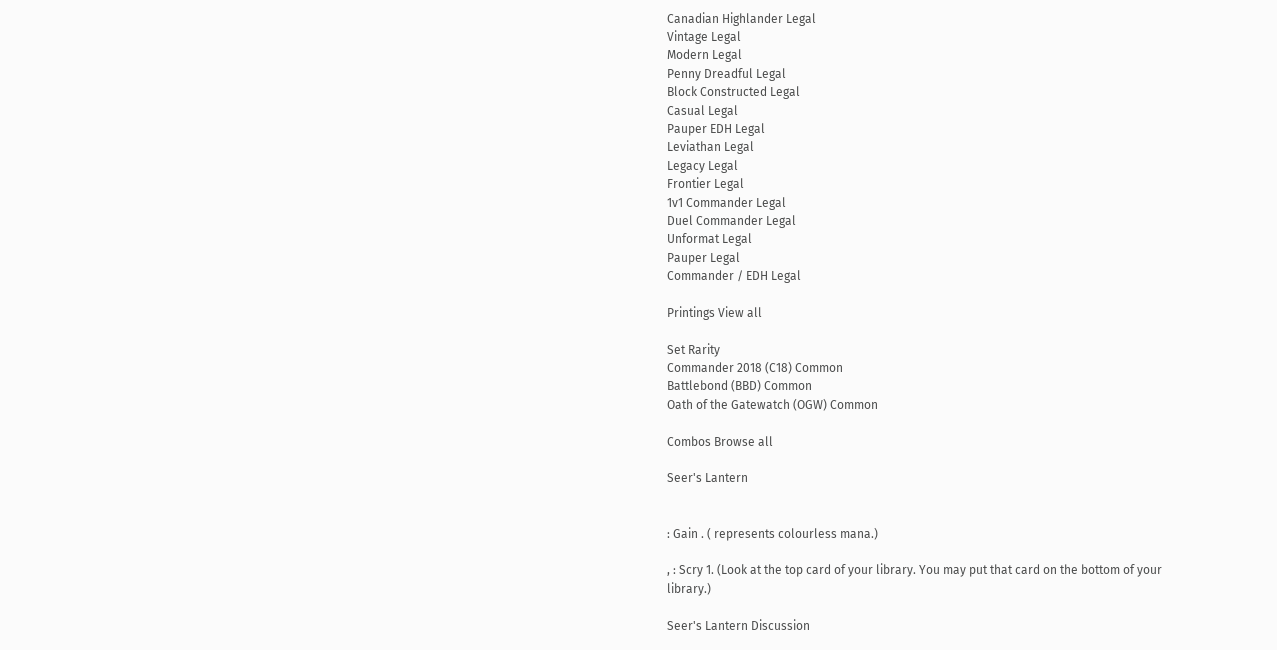Canadian Highlander Legal
Vintage Legal
Modern Legal
Penny Dreadful Legal
Block Constructed Legal
Casual Legal
Pauper EDH Legal
Leviathan Legal
Legacy Legal
Frontier Legal
1v1 Commander Legal
Duel Commander Legal
Unformat Legal
Pauper Legal
Commander / EDH Legal

Printings View all

Set Rarity
Commander 2018 (C18) Common
Battlebond (BBD) Common
Oath of the Gatewatch (OGW) Common

Combos Browse all

Seer's Lantern


: Gain . ( represents colourless mana.)

, : Scry 1. (Look at the top card of your library. You may put that card on the bottom of your library.)

Seer's Lantern Discussion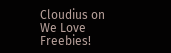Cloudius on We Love Freebies!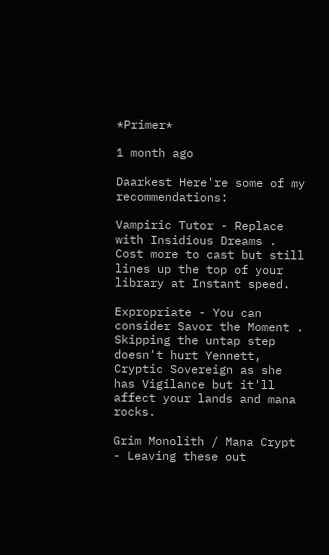*Primer*

1 month ago

Daarkest Here're some of my recommendations:

Vampiric Tutor - Replace with Insidious Dreams . Cost more to cast but still lines up the top of your library at Instant speed.

Expropriate - You can consider Savor the Moment . Skipping the untap step doesn't hurt Yennett, Cryptic Sovereign as she has Vigilance but it'll affect your lands and mana rocks.

Grim Monolith / Mana Crypt - Leaving these out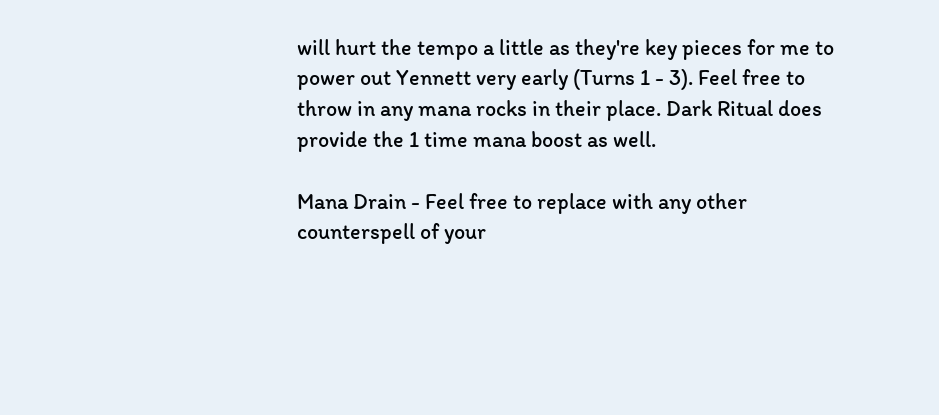will hurt the tempo a little as they're key pieces for me to power out Yennett very early (Turns 1 - 3). Feel free to throw in any mana rocks in their place. Dark Ritual does provide the 1 time mana boost as well.

Mana Drain - Feel free to replace with any other counterspell of your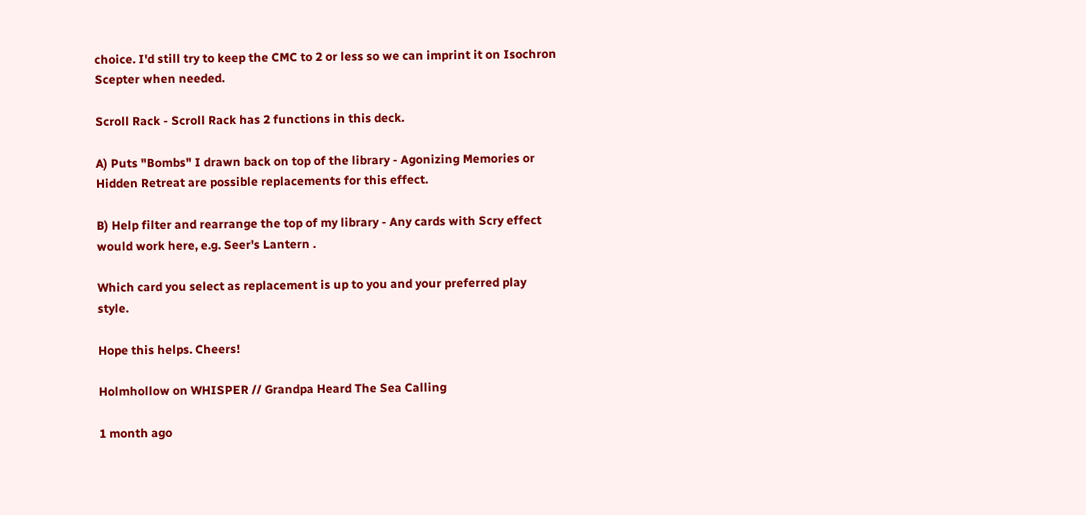choice. I'd still try to keep the CMC to 2 or less so we can imprint it on Isochron Scepter when needed.

Scroll Rack - Scroll Rack has 2 functions in this deck.

A) Puts "Bombs" I drawn back on top of the library - Agonizing Memories or Hidden Retreat are possible replacements for this effect.

B) Help filter and rearrange the top of my library - Any cards with Scry effect would work here, e.g. Seer's Lantern .

Which card you select as replacement is up to you and your preferred play style.

Hope this helps. Cheers!

Holmhollow on WHISPER // Grandpa Heard The Sea Calling

1 month ago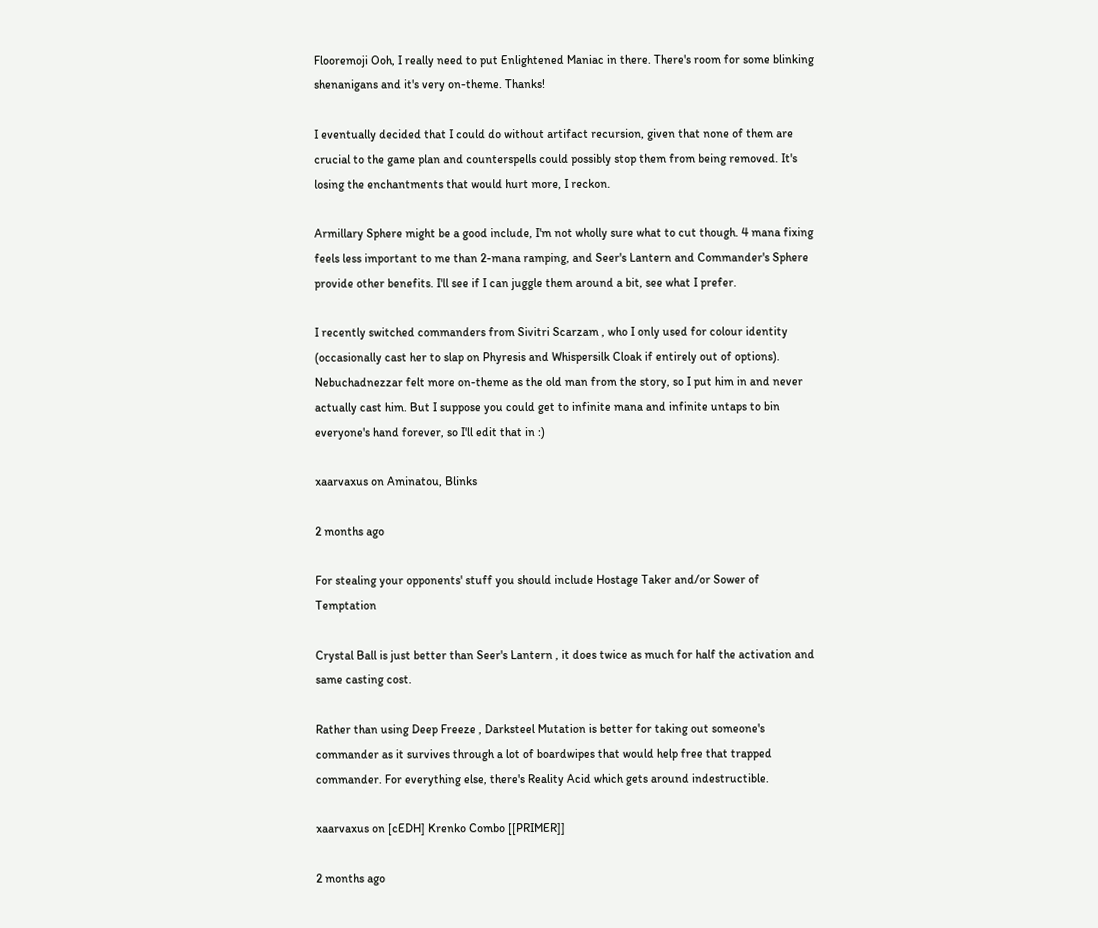Flooremoji Ooh, I really need to put Enlightened Maniac in there. There's room for some blinking shenanigans and it's very on-theme. Thanks!

I eventually decided that I could do without artifact recursion, given that none of them are crucial to the game plan and counterspells could possibly stop them from being removed. It's losing the enchantments that would hurt more, I reckon.

Armillary Sphere might be a good include, I'm not wholly sure what to cut though. 4 mana fixing feels less important to me than 2-mana ramping, and Seer's Lantern and Commander's Sphere provide other benefits. I'll see if I can juggle them around a bit, see what I prefer.

I recently switched commanders from Sivitri Scarzam , who I only used for colour identity (occasionally cast her to slap on Phyresis and Whispersilk Cloak if entirely out of options). Nebuchadnezzar felt more on-theme as the old man from the story, so I put him in and never actually cast him. But I suppose you could get to infinite mana and infinite untaps to bin everyone's hand forever, so I'll edit that in :)

xaarvaxus on Aminatou, Blinks

2 months ago

For stealing your opponents' stuff you should include Hostage Taker and/or Sower of Temptation

Crystal Ball is just better than Seer's Lantern , it does twice as much for half the activation and same casting cost.

Rather than using Deep Freeze , Darksteel Mutation is better for taking out someone's commander as it survives through a lot of boardwipes that would help free that trapped commander. For everything else, there's Reality Acid which gets around indestructible.

xaarvaxus on [cEDH] Krenko Combo [[PRIMER]]

2 months ago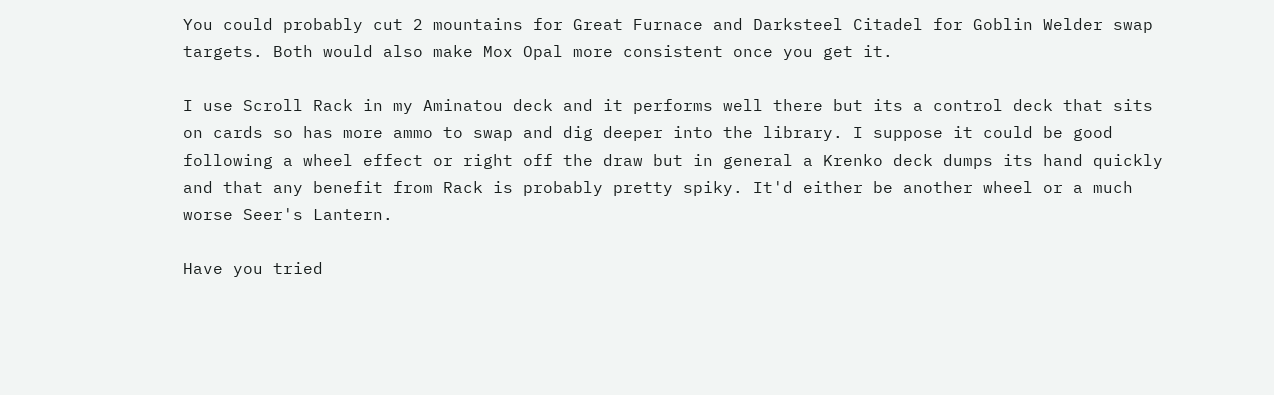You could probably cut 2 mountains for Great Furnace and Darksteel Citadel for Goblin Welder swap targets. Both would also make Mox Opal more consistent once you get it.

I use Scroll Rack in my Aminatou deck and it performs well there but its a control deck that sits on cards so has more ammo to swap and dig deeper into the library. I suppose it could be good following a wheel effect or right off the draw but in general a Krenko deck dumps its hand quickly and that any benefit from Rack is probably pretty spiky. It'd either be another wheel or a much worse Seer's Lantern.

Have you tried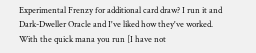Experimental Frenzy for additional card draw? I run it and Dark-Dweller Oracle and I've liked how they've worked. With the quick mana you run [I have not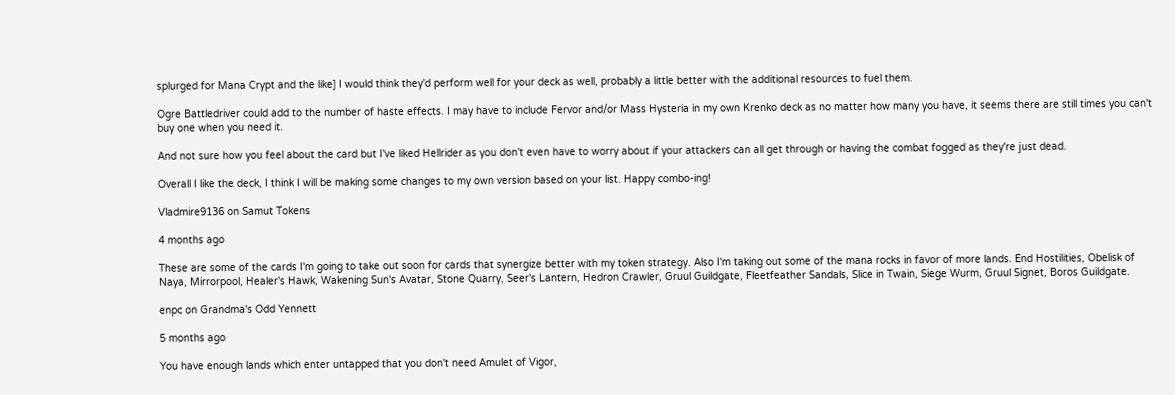splurged for Mana Crypt and the like] I would think they'd perform well for your deck as well, probably a little better with the additional resources to fuel them.

Ogre Battledriver could add to the number of haste effects. I may have to include Fervor and/or Mass Hysteria in my own Krenko deck as no matter how many you have, it seems there are still times you can't buy one when you need it.

And not sure how you feel about the card but I've liked Hellrider as you don't even have to worry about if your attackers can all get through or having the combat fogged as they're just dead.

Overall I like the deck, I think I will be making some changes to my own version based on your list. Happy combo-ing!

Vladmire9136 on Samut Tokens

4 months ago

These are some of the cards I'm going to take out soon for cards that synergize better with my token strategy. Also I'm taking out some of the mana rocks in favor of more lands. End Hostilities, Obelisk of Naya, Mirrorpool, Healer's Hawk, Wakening Sun's Avatar, Stone Quarry, Seer's Lantern, Hedron Crawler, Gruul Guildgate, Fleetfeather Sandals, Slice in Twain, Siege Wurm, Gruul Signet, Boros Guildgate.

enpc on Grandma's Odd Yennett

5 months ago

You have enough lands which enter untapped that you don't need Amulet of Vigor,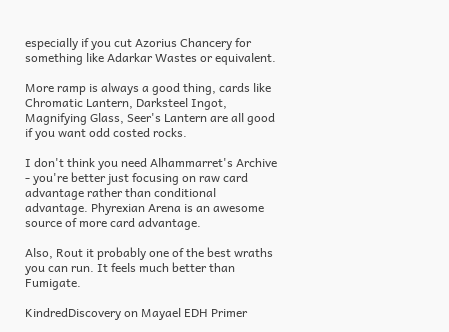especially if you cut Azorius Chancery for something like Adarkar Wastes or equivalent.

More ramp is always a good thing, cards like Chromatic Lantern, Darksteel Ingot, Magnifying Glass, Seer's Lantern are all good if you want odd costed rocks.

I don't think you need Alhammarret's Archive - you're better just focusing on raw card advantage rather than conditional advantage. Phyrexian Arena is an awesome source of more card advantage.

Also, Rout it probably one of the best wraths you can run. It feels much better than Fumigate.

KindredDiscovery on Mayael EDH Primer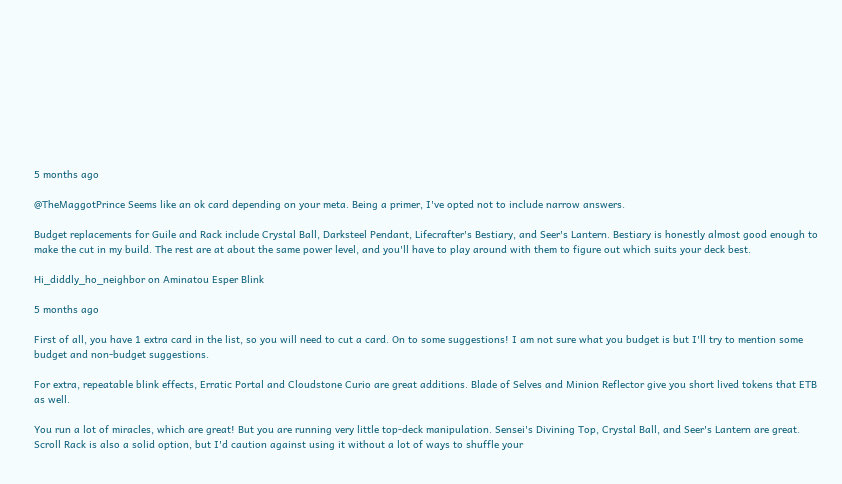5 months ago

@TheMaggotPrince Seems like an ok card depending on your meta. Being a primer, I've opted not to include narrow answers.

Budget replacements for Guile and Rack include Crystal Ball, Darksteel Pendant, Lifecrafter's Bestiary, and Seer's Lantern. Bestiary is honestly almost good enough to make the cut in my build. The rest are at about the same power level, and you'll have to play around with them to figure out which suits your deck best.

Hi_diddly_ho_neighbor on Aminatou Esper Blink

5 months ago

First of all, you have 1 extra card in the list, so you will need to cut a card. On to some suggestions! I am not sure what you budget is but I'll try to mention some budget and non-budget suggestions.

For extra, repeatable blink effects, Erratic Portal and Cloudstone Curio are great additions. Blade of Selves and Minion Reflector give you short lived tokens that ETB as well.

You run a lot of miracles, which are great! But you are running very little top-deck manipulation. Sensei's Divining Top, Crystal Ball, and Seer's Lantern are great. Scroll Rack is also a solid option, but I'd caution against using it without a lot of ways to shuffle your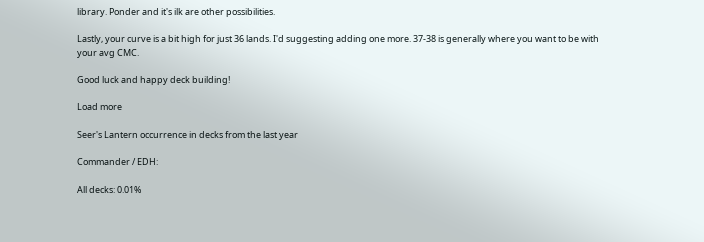library. Ponder and it's ilk are other possibilities.

Lastly, your curve is a bit high for just 36 lands. I'd suggesting adding one more. 37-38 is generally where you want to be with your avg CMC.

Good luck and happy deck building!

Load more

Seer's Lantern occurrence in decks from the last year

Commander / EDH:

All decks: 0.01%